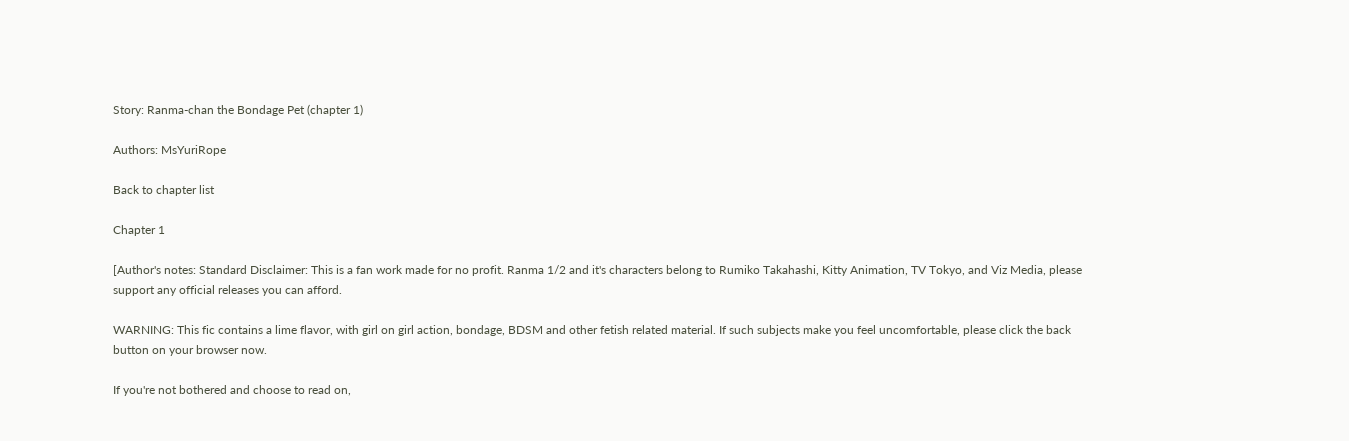Story: Ranma-chan the Bondage Pet (chapter 1)

Authors: MsYuriRope

Back to chapter list

Chapter 1

[Author's notes: Standard Disclaimer: This is a fan work made for no profit. Ranma 1/2 and it's characters belong to Rumiko Takahashi, Kitty Animation, TV Tokyo, and Viz Media, please support any official releases you can afford.

WARNING: This fic contains a lime flavor, with girl on girl action, bondage, BDSM and other fetish related material. If such subjects make you feel uncomfortable, please click the back button on your browser now.

If you're not bothered and choose to read on,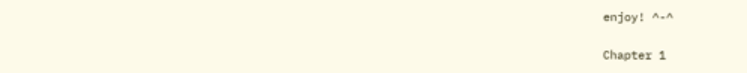enjoy! ^-^

Chapter 1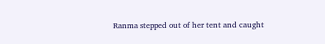Ranma stepped out of her tent and caught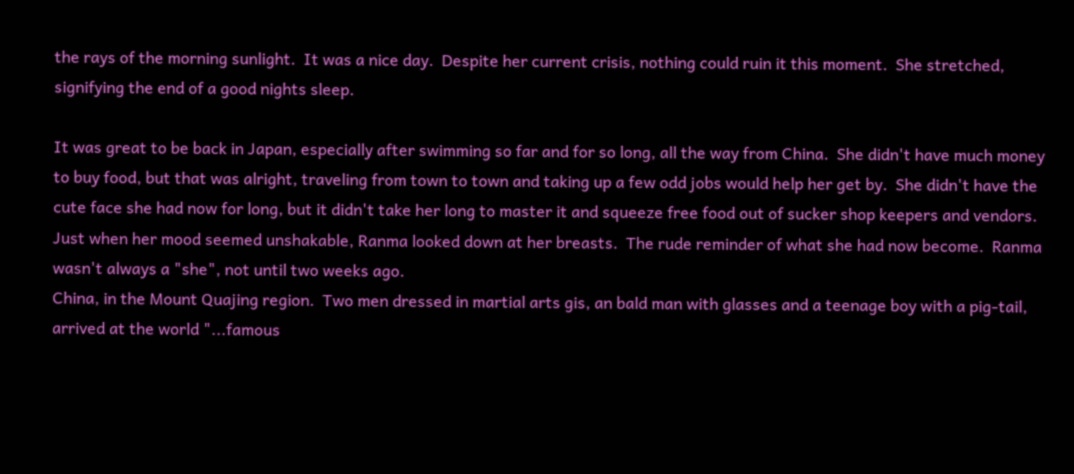the rays of the morning sunlight.  It was a nice day.  Despite her current crisis, nothing could ruin it this moment.  She stretched, signifying the end of a good nights sleep.

It was great to be back in Japan, especially after swimming so far and for so long, all the way from China.  She didn't have much money to buy food, but that was alright, traveling from town to town and taking up a few odd jobs would help her get by.  She didn't have the cute face she had now for long, but it didn't take her long to master it and squeeze free food out of sucker shop keepers and vendors.
Just when her mood seemed unshakable, Ranma looked down at her breasts.  The rude reminder of what she had now become.  Ranma wasn't always a "she", not until two weeks ago.
China, in the Mount Quajing region.  Two men dressed in martial arts gis, an bald man with glasses and a teenage boy with a pig-tail, arrived at the world "...famous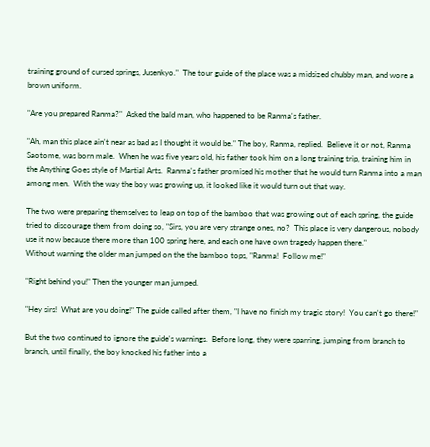training ground of cursed springs, Jusenkyo."  The tour guide of the place was a midsized chubby man, and wore a brown uniform.

"Are you prepared Ranma?"  Asked the bald man, who happened to be Ranma's father.

"Ah, man this place ain't near as bad as I thought it would be." The boy, Ranma, replied.  Believe it or not, Ranma Saotome, was born male.  When he was five years old, his father took him on a long training trip, training him in the Anything Goes style of Martial Arts.  Ranma's father promised his mother that he would turn Ranma into a man among men.  With the way the boy was growing up, it looked like it would turn out that way.

The two were preparing themselves to leap on top of the bamboo that was growing out of each spring, the guide tried to discourage them from doing so, "Sirs, you are very strange ones, no?  This place is very dangerous, nobody use it now because there more than 100 spring here, and each one have own tragedy happen there."
Without warning the older man jumped on the the bamboo tops, "Ranma!  Follow me!"

"Right behind you!" Then the younger man jumped.

"Hey sirs!  What are you doing!" The guide called after them, "I have no finish my tragic story!  You can't go there!"

But the two continued to ignore the guide's warnings.  Before long, they were sparring, jumping from branch to branch, until finally, the boy knocked his father into a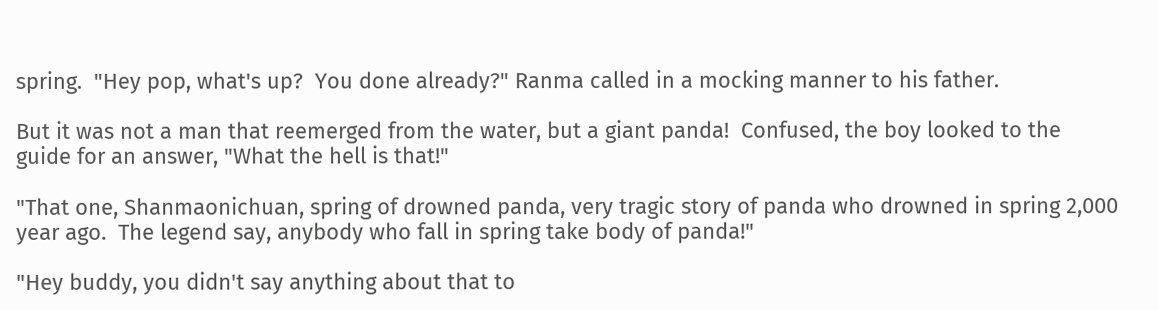spring.  "Hey pop, what's up?  You done already?" Ranma called in a mocking manner to his father.

But it was not a man that reemerged from the water, but a giant panda!  Confused, the boy looked to the guide for an answer, "What the hell is that!"

"That one, Shanmaonichuan, spring of drowned panda, very tragic story of panda who drowned in spring 2,000 year ago.  The legend say, anybody who fall in spring take body of panda!"

"Hey buddy, you didn't say anything about that to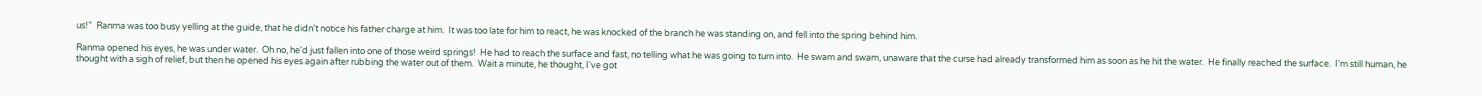us!"  Ranma was too busy yelling at the guide, that he didn't notice his father charge at him.  It was too late for him to react, he was knocked of the branch he was standing on, and fell into the spring behind him.

Ranma opened his eyes, he was under water.  Oh no, he'd just fallen into one of those weird springs!  He had to reach the surface and fast, no telling what he was going to turn into.  He swam and swam, unaware that the curse had already transformed him as soon as he hit the water.  He finally reached the surface.  I'm still human, he thought with a sigh of relief, but then he opened his eyes again after rubbing the water out of them.  Wait a minute, he thought, I've got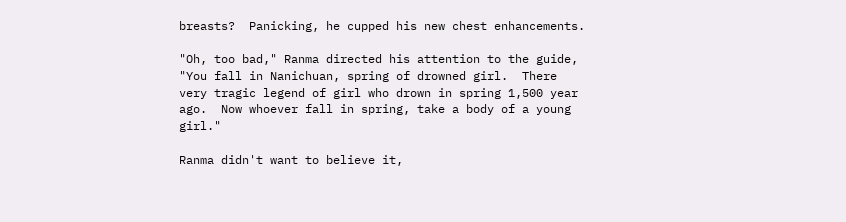breasts?  Panicking, he cupped his new chest enhancements.

"Oh, too bad," Ranma directed his attention to the guide, "You fall in Nanichuan, spring of drowned girl.  There very tragic legend of girl who drown in spring 1,500 year ago.  Now whoever fall in spring, take a body of a young girl."

Ranma didn't want to believe it,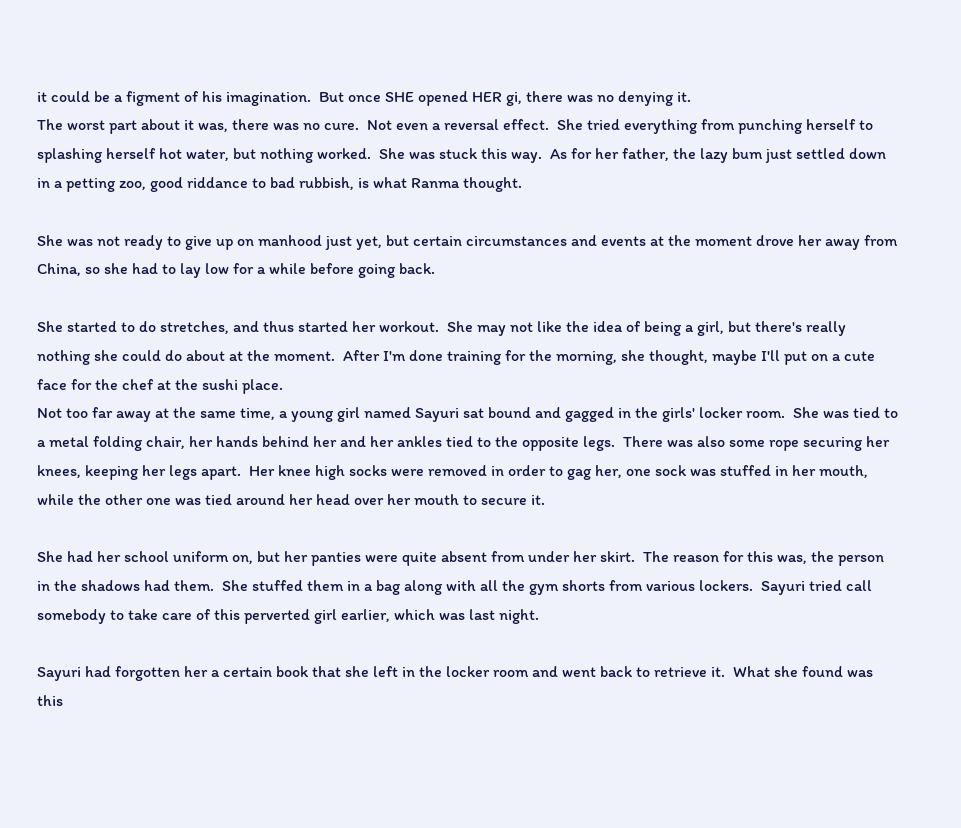it could be a figment of his imagination.  But once SHE opened HER gi, there was no denying it.
The worst part about it was, there was no cure.  Not even a reversal effect.  She tried everything from punching herself to splashing herself hot water, but nothing worked.  She was stuck this way.  As for her father, the lazy bum just settled down in a petting zoo, good riddance to bad rubbish, is what Ranma thought.

She was not ready to give up on manhood just yet, but certain circumstances and events at the moment drove her away from China, so she had to lay low for a while before going back.

She started to do stretches, and thus started her workout.  She may not like the idea of being a girl, but there's really nothing she could do about at the moment.  After I'm done training for the morning, she thought, maybe I'll put on a cute face for the chef at the sushi place.
Not too far away at the same time, a young girl named Sayuri sat bound and gagged in the girls' locker room.  She was tied to a metal folding chair, her hands behind her and her ankles tied to the opposite legs.  There was also some rope securing her knees, keeping her legs apart.  Her knee high socks were removed in order to gag her, one sock was stuffed in her mouth, while the other one was tied around her head over her mouth to secure it.

She had her school uniform on, but her panties were quite absent from under her skirt.  The reason for this was, the person in the shadows had them.  She stuffed them in a bag along with all the gym shorts from various lockers.  Sayuri tried call somebody to take care of this perverted girl earlier, which was last night.

Sayuri had forgotten her a certain book that she left in the locker room and went back to retrieve it.  What she found was this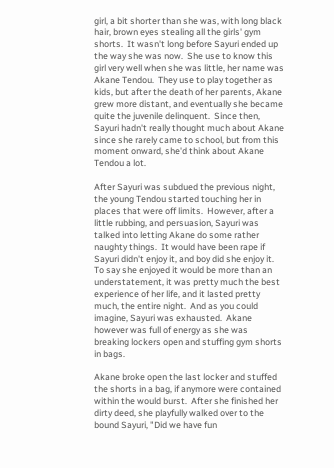girl, a bit shorter than she was, with long black hair, brown eyes stealing all the girls' gym shorts.  It wasn't long before Sayuri ended up the way she was now.  She use to know this girl very well when she was little, her name was Akane Tendou.  They use to play together as kids, but after the death of her parents, Akane grew more distant, and eventually she became quite the juvenile delinquent.  Since then, Sayuri hadn't really thought much about Akane since she rarely came to school, but from this moment onward, she'd think about Akane Tendou a lot.

After Sayuri was subdued the previous night, the young Tendou started touching her in places that were off limits.  However, after a little rubbing, and persuasion, Sayuri was talked into letting Akane do some rather naughty things.  It would have been rape if Sayuri didn't enjoy it, and boy did she enjoy it.  To say she enjoyed it would be more than an understatement, it was pretty much the best experience of her life, and it lasted pretty much, the entire night.  And as you could imagine, Sayuri was exhausted.  Akane however was full of energy as she was breaking lockers open and stuffing gym shorts in bags.

Akane broke open the last locker and stuffed the shorts in a bag, if anymore were contained within the would burst.  After she finished her dirty deed, she playfully walked over to the bound Sayuri, "Did we have fun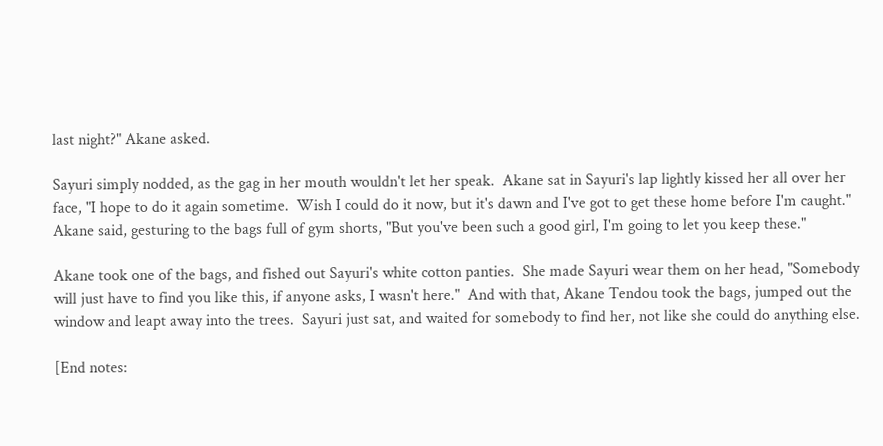last night?" Akane asked.

Sayuri simply nodded, as the gag in her mouth wouldn't let her speak.  Akane sat in Sayuri's lap lightly kissed her all over her face, "I hope to do it again sometime.  Wish I could do it now, but it's dawn and I've got to get these home before I'm caught." Akane said, gesturing to the bags full of gym shorts, "But you've been such a good girl, I'm going to let you keep these."

Akane took one of the bags, and fished out Sayuri's white cotton panties.  She made Sayuri wear them on her head, "Somebody will just have to find you like this, if anyone asks, I wasn't here."  And with that, Akane Tendou took the bags, jumped out the window and leapt away into the trees.  Sayuri just sat, and waited for somebody to find her, not like she could do anything else.

[End notes: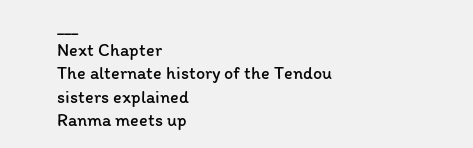___
Next Chapter
The alternate history of the Tendou sisters explained
Ranma meets up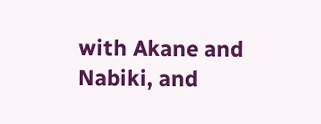with Akane and Nabiki, and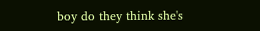boy do they think she's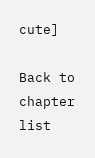cute]

Back to chapter list